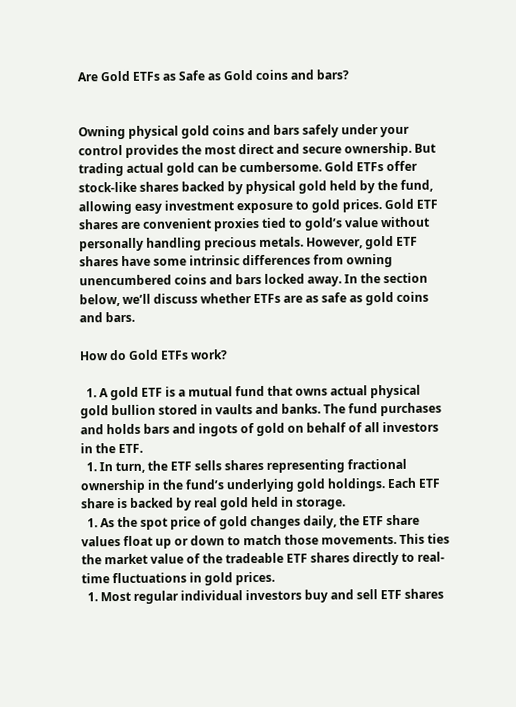Are Gold ETFs as Safe as Gold coins and bars?


Owning physical gold coins and bars safely under your control provides the most direct and secure ownership. But trading actual gold can be cumbersome. Gold ETFs offer stock-like shares backed by physical gold held by the fund, allowing easy investment exposure to gold prices. Gold ETF shares are convenient proxies tied to gold’s value without personally handling precious metals. However, gold ETF shares have some intrinsic differences from owning unencumbered coins and bars locked away. In the section below, we’ll discuss whether ETFs are as safe as gold coins and bars.

How do Gold ETFs work?

  1. A gold ETF is a mutual fund that owns actual physical gold bullion stored in vaults and banks. The fund purchases and holds bars and ingots of gold on behalf of all investors in the ETF.
  1. In turn, the ETF sells shares representing fractional ownership in the fund’s underlying gold holdings. Each ETF share is backed by real gold held in storage.
  1. As the spot price of gold changes daily, the ETF share values float up or down to match those movements. This ties the market value of the tradeable ETF shares directly to real-time fluctuations in gold prices.
  1. Most regular individual investors buy and sell ETF shares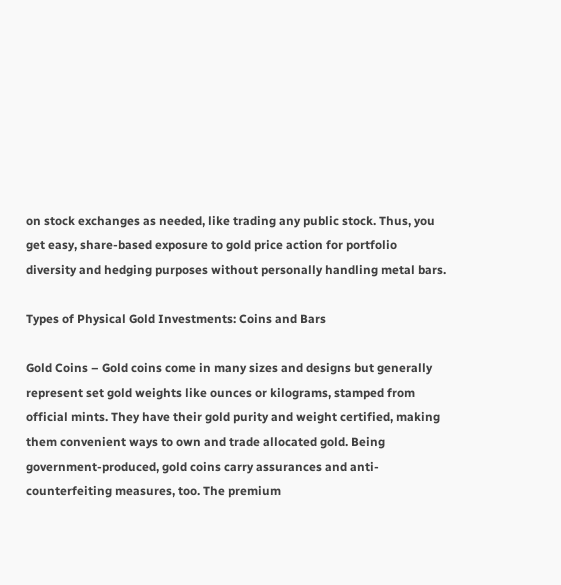on stock exchanges as needed, like trading any public stock. Thus, you get easy, share-based exposure to gold price action for portfolio diversity and hedging purposes without personally handling metal bars.

Types of Physical Gold Investments: Coins and Bars

Gold Coins – Gold coins come in many sizes and designs but generally represent set gold weights like ounces or kilograms, stamped from official mints. They have their gold purity and weight certified, making them convenient ways to own and trade allocated gold. Being government-produced, gold coins carry assurances and anti-counterfeiting measures, too. The premium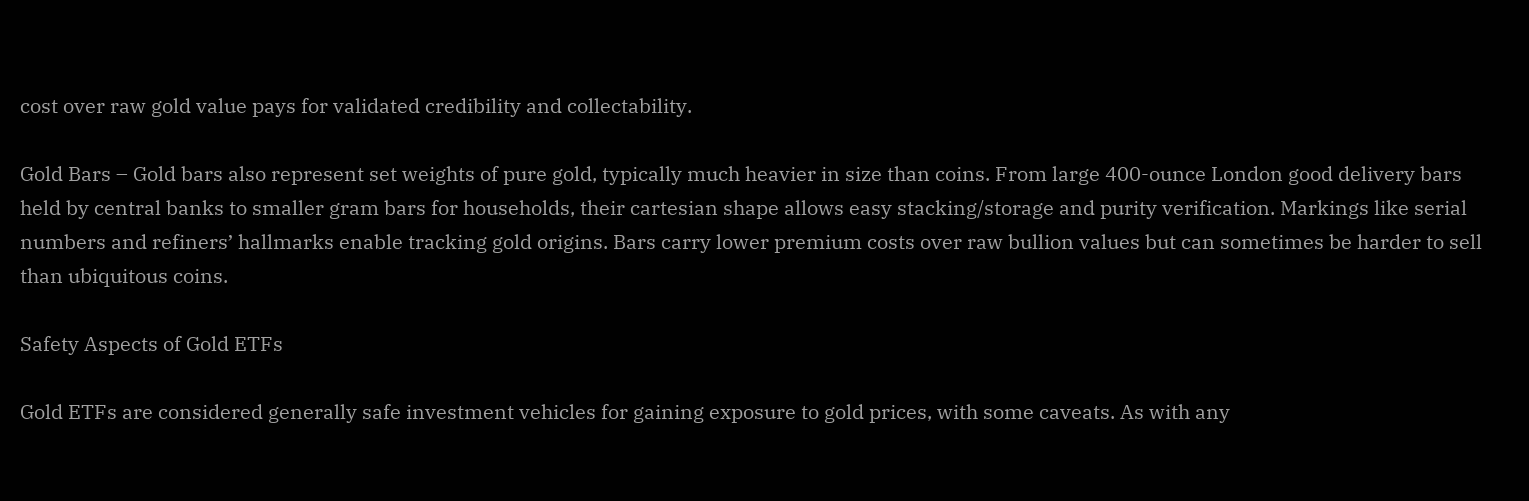cost over raw gold value pays for validated credibility and collectability.

Gold Bars – Gold bars also represent set weights of pure gold, typically much heavier in size than coins. From large 400-ounce London good delivery bars held by central banks to smaller gram bars for households, their cartesian shape allows easy stacking/storage and purity verification. Markings like serial numbers and refiners’ hallmarks enable tracking gold origins. Bars carry lower premium costs over raw bullion values but can sometimes be harder to sell than ubiquitous coins.

Safety Aspects of Gold ETFs

Gold ETFs are considered generally safe investment vehicles for gaining exposure to gold prices, with some caveats. As with any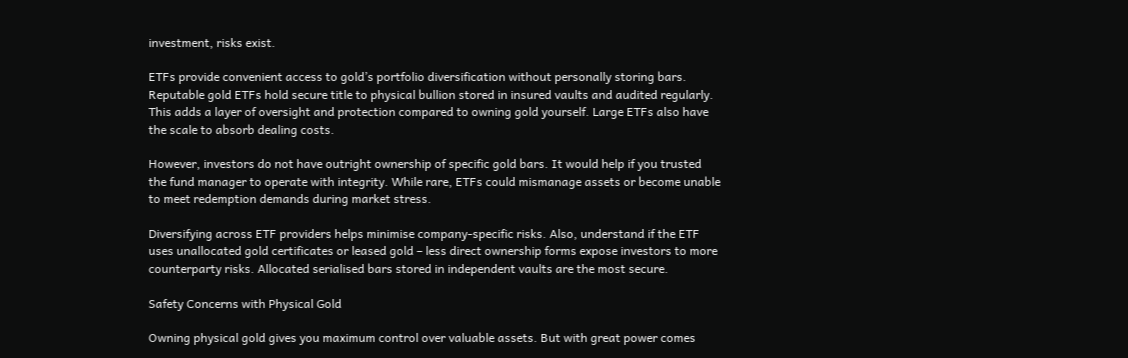investment, risks exist.

ETFs provide convenient access to gold’s portfolio diversification without personally storing bars. Reputable gold ETFs hold secure title to physical bullion stored in insured vaults and audited regularly. This adds a layer of oversight and protection compared to owning gold yourself. Large ETFs also have the scale to absorb dealing costs.

However, investors do not have outright ownership of specific gold bars. It would help if you trusted the fund manager to operate with integrity. While rare, ETFs could mismanage assets or become unable to meet redemption demands during market stress.

Diversifying across ETF providers helps minimise company-specific risks. Also, understand if the ETF uses unallocated gold certificates or leased gold – less direct ownership forms expose investors to more counterparty risks. Allocated serialised bars stored in independent vaults are the most secure.

Safety Concerns with Physical Gold

Owning physical gold gives you maximum control over valuable assets. But with great power comes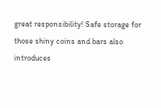great responsibility! Safe storage for those shiny coins and bars also introduces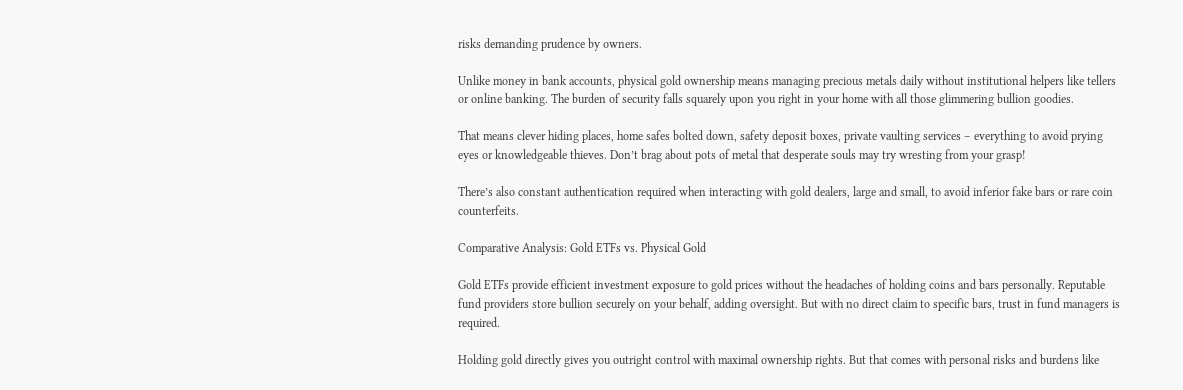risks demanding prudence by owners.

Unlike money in bank accounts, physical gold ownership means managing precious metals daily without institutional helpers like tellers or online banking. The burden of security falls squarely upon you right in your home with all those glimmering bullion goodies.

That means clever hiding places, home safes bolted down, safety deposit boxes, private vaulting services – everything to avoid prying eyes or knowledgeable thieves. Don’t brag about pots of metal that desperate souls may try wresting from your grasp!

There’s also constant authentication required when interacting with gold dealers, large and small, to avoid inferior fake bars or rare coin counterfeits.

Comparative Analysis: Gold ETFs vs. Physical Gold

Gold ETFs provide efficient investment exposure to gold prices without the headaches of holding coins and bars personally. Reputable fund providers store bullion securely on your behalf, adding oversight. But with no direct claim to specific bars, trust in fund managers is required.

Holding gold directly gives you outright control with maximal ownership rights. But that comes with personal risks and burdens like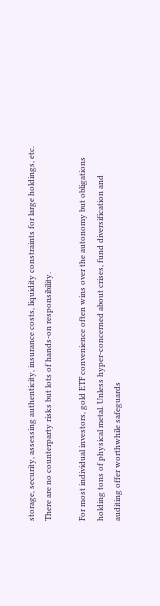storage, security, assessing authenticity, insurance costs, liquidity constraints for large holdings, etc. There are no counterparty risks but lots of hands-on responsibility.

For most individual investors, gold ETF convenience often wins over the autonomy but obligations holding tons of physical metal. Unless hyper-concerned about crises, fund diversification and auditing offer worthwhile safeguards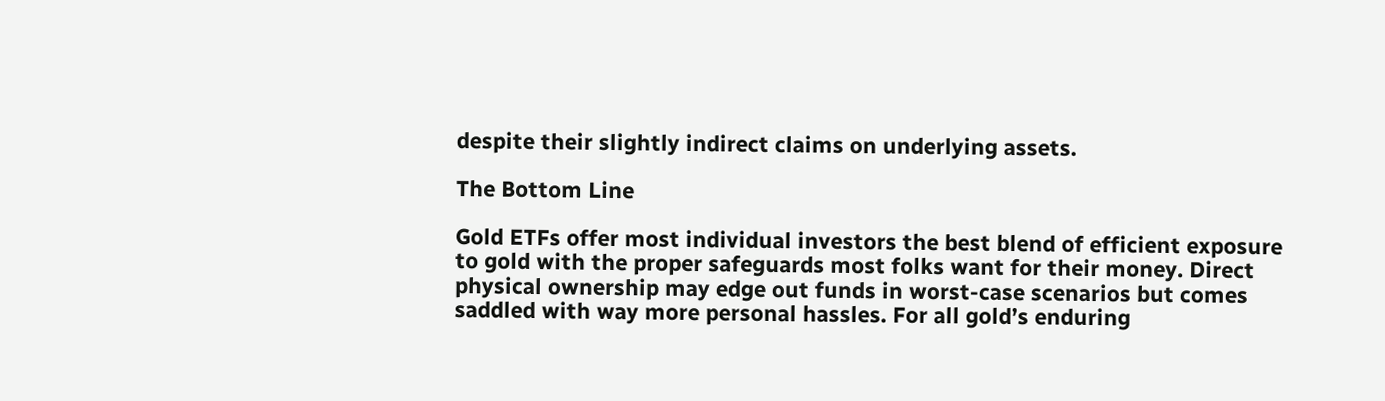despite their slightly indirect claims on underlying assets.

The Bottom Line

Gold ETFs offer most individual investors the best blend of efficient exposure to gold with the proper safeguards most folks want for their money. Direct physical ownership may edge out funds in worst-case scenarios but comes saddled with way more personal hassles. For all gold’s enduring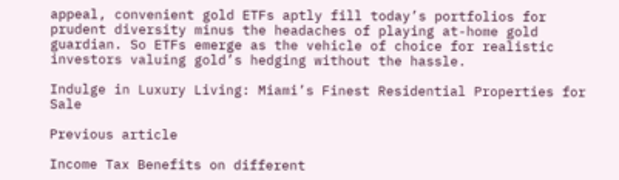appeal, convenient gold ETFs aptly fill today’s portfolios for prudent diversity minus the headaches of playing at-home gold guardian. So ETFs emerge as the vehicle of choice for realistic investors valuing gold’s hedging without the hassle.

Indulge in Luxury Living: Miami’s Finest Residential Properties for Sale

Previous article

Income Tax Benefits on different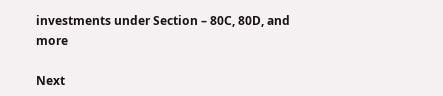investments under Section – 80C, 80D, and more

Next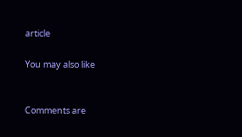article

You may also like


Comments are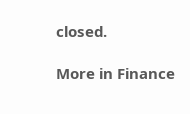closed.

More in Finance